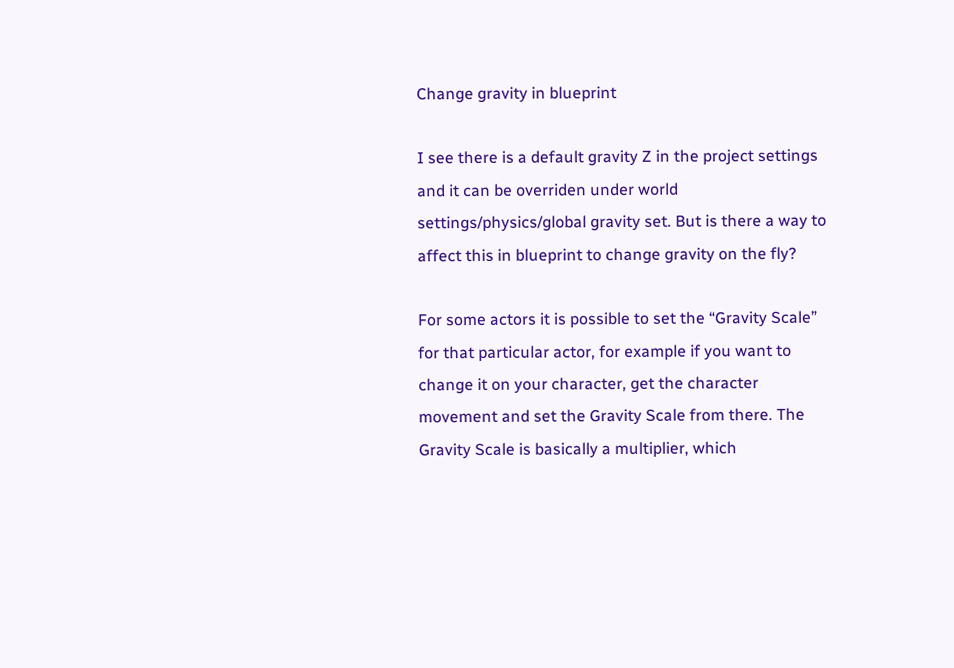Change gravity in blueprint

I see there is a default gravity Z in the project settings and it can be overriden under world settings/physics/global gravity set. But is there a way to affect this in blueprint to change gravity on the fly?

For some actors it is possible to set the “Gravity Scale” for that particular actor, for example if you want to change it on your character, get the character movement and set the Gravity Scale from there. The Gravity Scale is basically a multiplier, which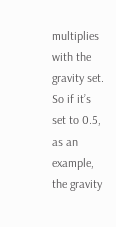multiplies with the gravity set. So if it’s set to 0.5, as an example, the gravity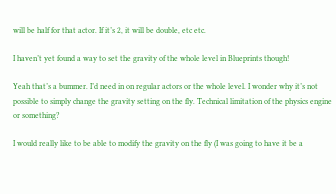will be half for that actor. If it’s 2, it will be double, etc etc.

I haven’t yet found a way to set the gravity of the whole level in Blueprints though!

Yeah that’s a bummer. I’d need in on regular actors or the whole level. I wonder why it’s not possible to simply change the gravity setting on the fly. Technical limitation of the physics engine or something?

I would really like to be able to modify the gravity on the fly (I was going to have it be a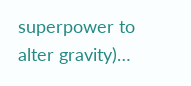superpower to alter gravity)…